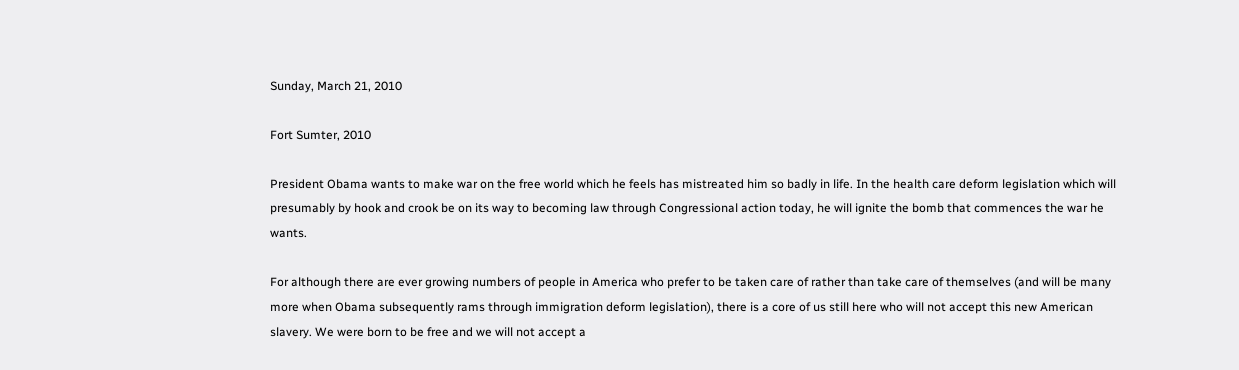Sunday, March 21, 2010

Fort Sumter, 2010

President Obama wants to make war on the free world which he feels has mistreated him so badly in life. In the health care deform legislation which will presumably by hook and crook be on its way to becoming law through Congressional action today, he will ignite the bomb that commences the war he wants.

For although there are ever growing numbers of people in America who prefer to be taken care of rather than take care of themselves (and will be many more when Obama subsequently rams through immigration deform legislation), there is a core of us still here who will not accept this new American slavery. We were born to be free and we will not accept a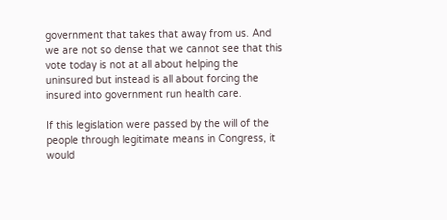government that takes that away from us. And we are not so dense that we cannot see that this vote today is not at all about helping the uninsured but instead is all about forcing the insured into government run health care.

If this legislation were passed by the will of the people through legitimate means in Congress, it would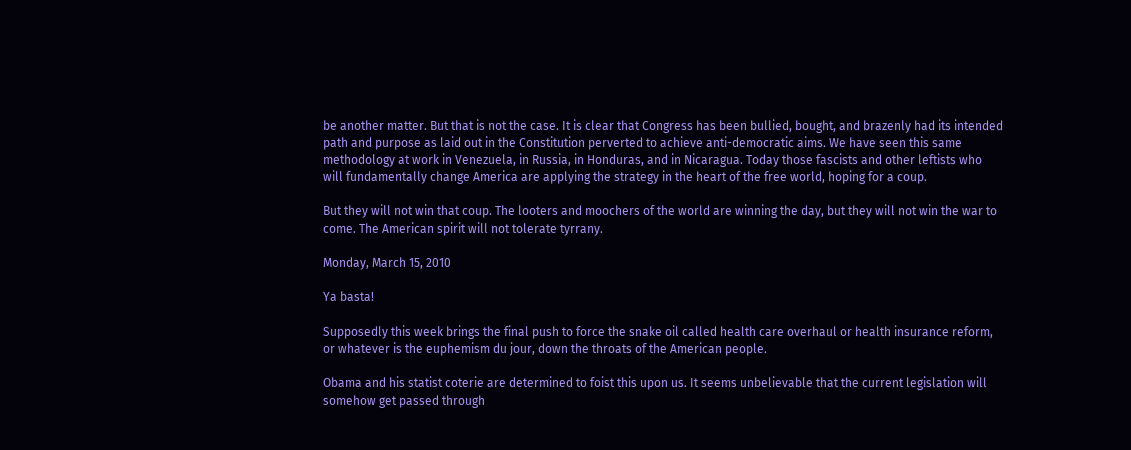be another matter. But that is not the case. It is clear that Congress has been bullied, bought, and brazenly had its intended path and purpose as laid out in the Constitution perverted to achieve anti-democratic aims. We have seen this same methodology at work in Venezuela, in Russia, in Honduras, and in Nicaragua. Today those fascists and other leftists who will fundamentally change America are applying the strategy in the heart of the free world, hoping for a coup.

But they will not win that coup. The looters and moochers of the world are winning the day, but they will not win the war to come. The American spirit will not tolerate tyrrany.

Monday, March 15, 2010

Ya basta!

Supposedly this week brings the final push to force the snake oil called health care overhaul or health insurance reform, or whatever is the euphemism du jour, down the throats of the American people.

Obama and his statist coterie are determined to foist this upon us. It seems unbelievable that the current legislation will somehow get passed through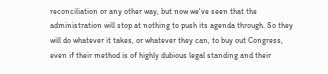reconciliation or any other way, but now we've seen that the administration will stop at nothing to push its agenda through. So they will do whatever it takes, or whatever they can, to buy out Congress, even if their method is of highly dubious legal standing and their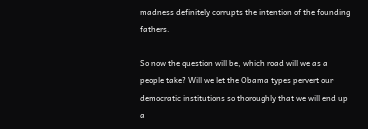madness definitely corrupts the intention of the founding fathers.

So now the question will be, which road will we as a people take? Will we let the Obama types pervert our democratic institutions so thoroughly that we will end up a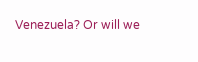Venezuela? Or will we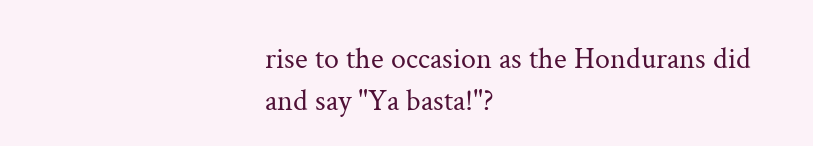rise to the occasion as the Hondurans did and say "Ya basta!"?